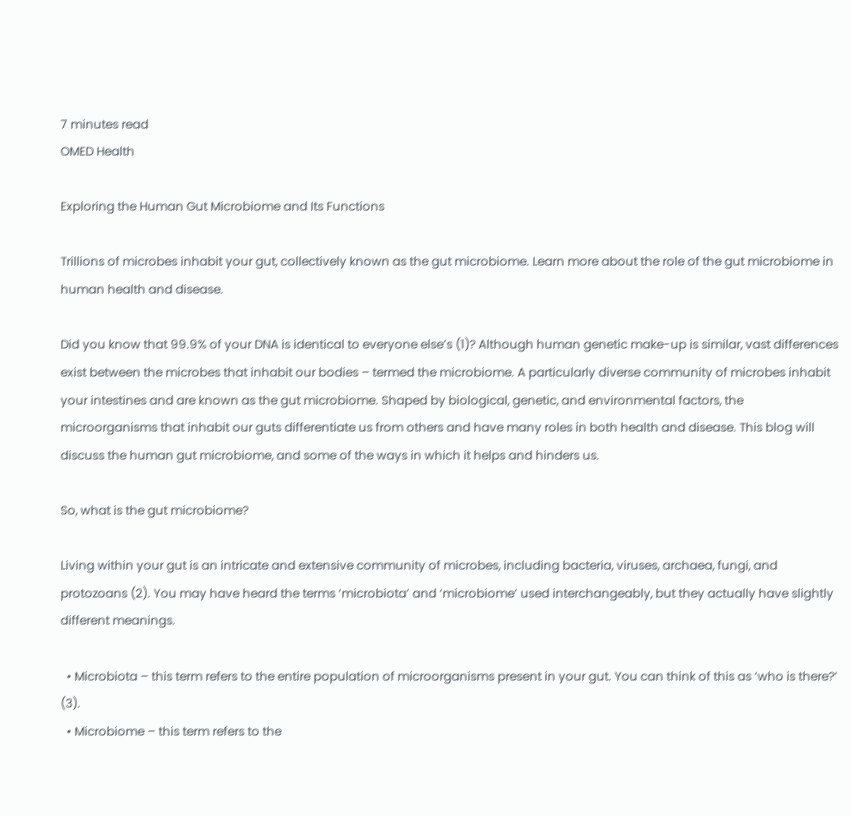7 minutes read
OMED Health

Exploring the Human Gut Microbiome and Its Functions

Trillions of microbes inhabit your gut, collectively known as the gut microbiome. Learn more about the role of the gut microbiome in human health and disease.

Did you know that 99.9% of your DNA is identical to everyone else’s (1)? Although human genetic make-up is similar, vast differences exist between the microbes that inhabit our bodies – termed the microbiome. A particularly diverse community of microbes inhabit your intestines and are known as the gut microbiome. Shaped by biological, genetic, and environmental factors, the microorganisms that inhabit our guts differentiate us from others and have many roles in both health and disease. This blog will discuss the human gut microbiome, and some of the ways in which it helps and hinders us.

So, what is the gut microbiome?

Living within your gut is an intricate and extensive community of microbes, including bacteria, viruses, archaea, fungi, and protozoans (2). You may have heard the terms ‘microbiota’ and ‘microbiome’ used interchangeably, but they actually have slightly different meanings.

  • Microbiota – this term refers to the entire population of microorganisms present in your gut. You can think of this as ‘who is there?’ (3).
  • Microbiome – this term refers to the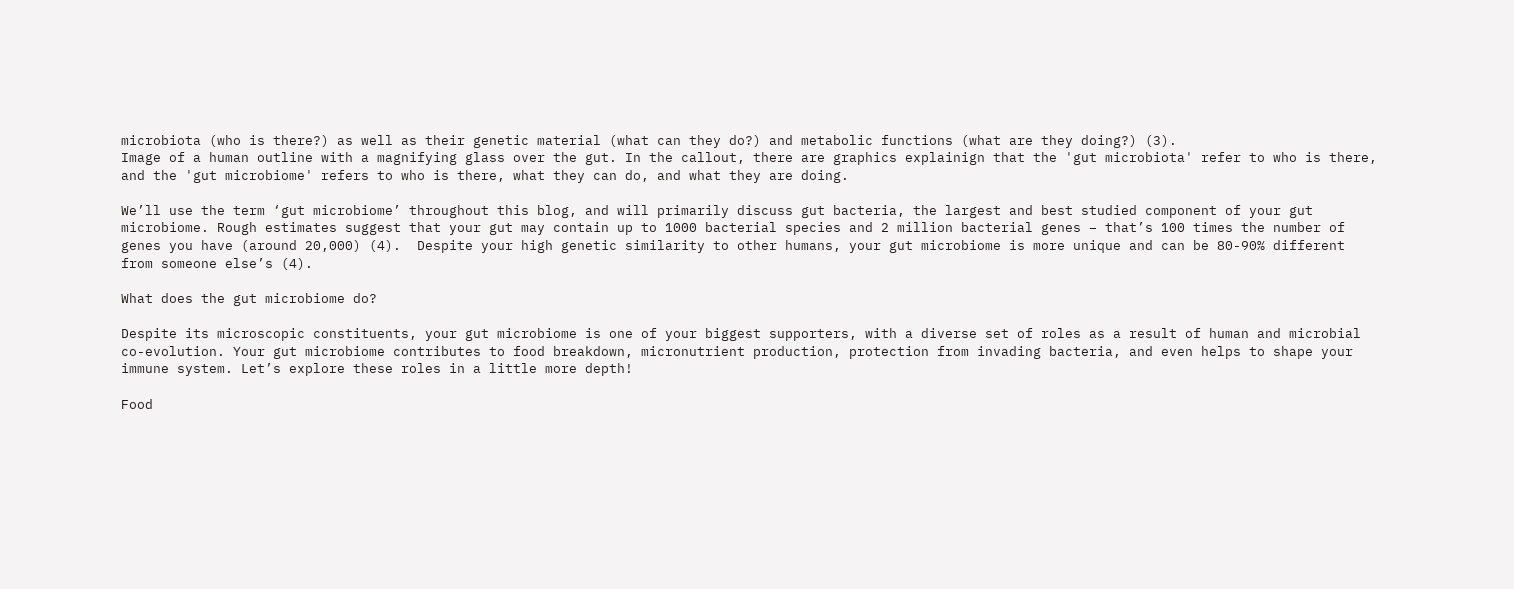microbiota (who is there?) as well as their genetic material (what can they do?) and metabolic functions (what are they doing?) (3).
Image of a human outline with a magnifying glass over the gut. In the callout, there are graphics explainign that the 'gut microbiota' refer to who is there, and the 'gut microbiome' refers to who is there, what they can do, and what they are doing.

We’ll use the term ‘gut microbiome’ throughout this blog, and will primarily discuss gut bacteria, the largest and best studied component of your gut microbiome. Rough estimates suggest that your gut may contain up to 1000 bacterial species and 2 million bacterial genes – that’s 100 times the number of genes you have (around 20,000) (4).  Despite your high genetic similarity to other humans, your gut microbiome is more unique and can be 80-90% different from someone else’s (4).

What does the gut microbiome do?

Despite its microscopic constituents, your gut microbiome is one of your biggest supporters, with a diverse set of roles as a result of human and microbial co-evolution. Your gut microbiome contributes to food breakdown, micronutrient production, protection from invading bacteria, and even helps to shape your immune system. Let’s explore these roles in a little more depth!

Food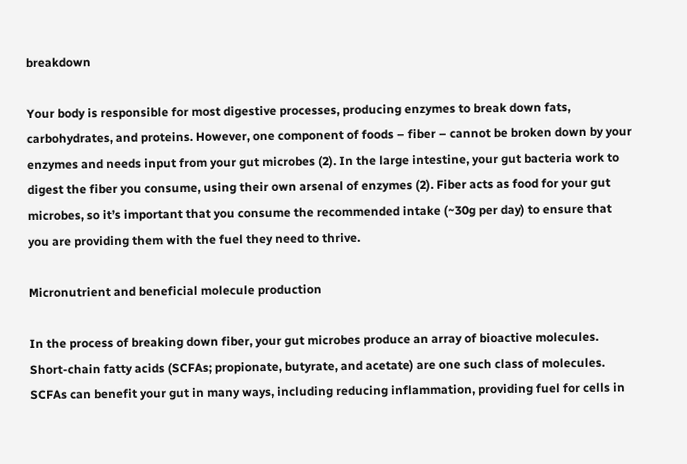breakdown

Your body is responsible for most digestive processes, producing enzymes to break down fats, carbohydrates, and proteins. However, one component of foods – fiber – cannot be broken down by your enzymes and needs input from your gut microbes (2). In the large intestine, your gut bacteria work to digest the fiber you consume, using their own arsenal of enzymes (2). Fiber acts as food for your gut microbes, so it’s important that you consume the recommended intake (~30g per day) to ensure that you are providing them with the fuel they need to thrive.

Micronutrient and beneficial molecule production

In the process of breaking down fiber, your gut microbes produce an array of bioactive molecules. Short-chain fatty acids (SCFAs; propionate, butyrate, and acetate) are one such class of molecules. SCFAs can benefit your gut in many ways, including reducing inflammation, providing fuel for cells in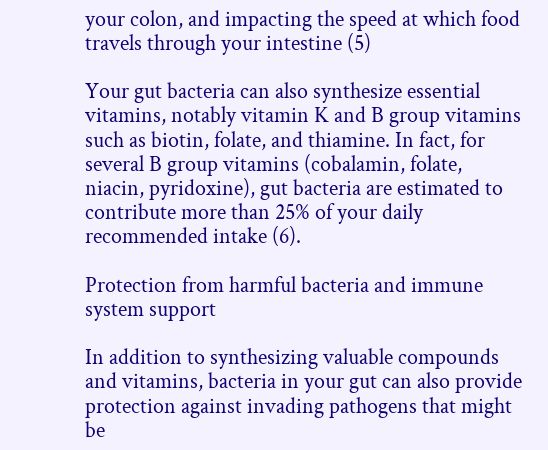your colon, and impacting the speed at which food travels through your intestine (5)

Your gut bacteria can also synthesize essential vitamins, notably vitamin K and B group vitamins such as biotin, folate, and thiamine. In fact, for several B group vitamins (cobalamin, folate, niacin, pyridoxine), gut bacteria are estimated to contribute more than 25% of your daily recommended intake (6).

Protection from harmful bacteria and immune system support

In addition to synthesizing valuable compounds and vitamins, bacteria in your gut can also provide protection against invading pathogens that might be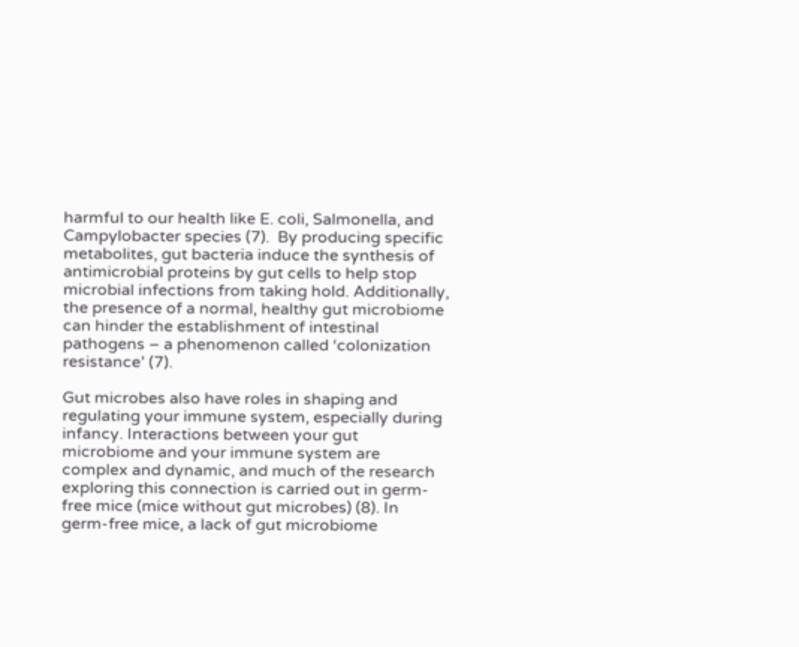harmful to our health like E. coli, Salmonella, and Campylobacter species (7).  By producing specific metabolites, gut bacteria induce the synthesis of antimicrobial proteins by gut cells to help stop microbial infections from taking hold. Additionally, the presence of a normal, healthy gut microbiome can hinder the establishment of intestinal pathogens – a phenomenon called ‘colonization resistance’ (7).

Gut microbes also have roles in shaping and regulating your immune system, especially during infancy. Interactions between your gut microbiome and your immune system are complex and dynamic, and much of the research exploring this connection is carried out in germ-free mice (mice without gut microbes) (8). In germ-free mice, a lack of gut microbiome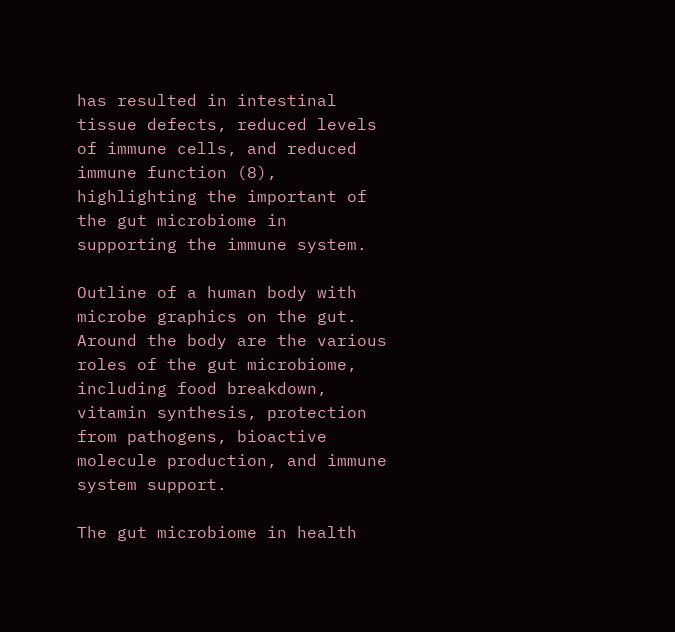has resulted in intestinal tissue defects, reduced levels of immune cells, and reduced immune function (8), highlighting the important of the gut microbiome in supporting the immune system.

Outline of a human body with microbe graphics on the gut. Around the body are the various roles of the gut microbiome, including food breakdown, vitamin synthesis, protection from pathogens, bioactive molecule production, and immune system support.

The gut microbiome in health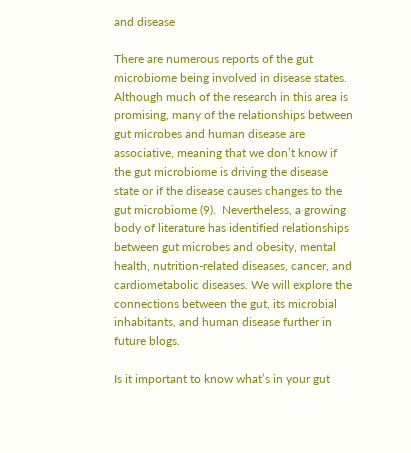and disease

There are numerous reports of the gut microbiome being involved in disease states. Although much of the research in this area is promising, many of the relationships between gut microbes and human disease are associative, meaning that we don’t know if the gut microbiome is driving the disease state or if the disease causes changes to the gut microbiome (9).  Nevertheless, a growing body of literature has identified relationships between gut microbes and obesity, mental health, nutrition-related diseases, cancer, and cardiometabolic diseases. We will explore the connections between the gut, its microbial inhabitants, and human disease further in future blogs.

Is it important to know what’s in your gut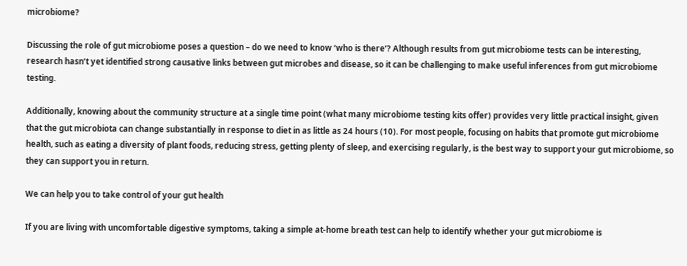microbiome?

Discussing the role of gut microbiome poses a question – do we need to know ‘who is there’? Although results from gut microbiome tests can be interesting, research hasn’t yet identified strong causative links between gut microbes and disease, so it can be challenging to make useful inferences from gut microbiome testing.

Additionally, knowing about the community structure at a single time point (what many microbiome testing kits offer) provides very little practical insight, given that the gut microbiota can change substantially in response to diet in as little as 24 hours (10). For most people, focusing on habits that promote gut microbiome health, such as eating a diversity of plant foods, reducing stress, getting plenty of sleep, and exercising regularly, is the best way to support your gut microbiome, so they can support you in return.

We can help you to take control of your gut health

If you are living with uncomfortable digestive symptoms, taking a simple at-home breath test can help to identify whether your gut microbiome is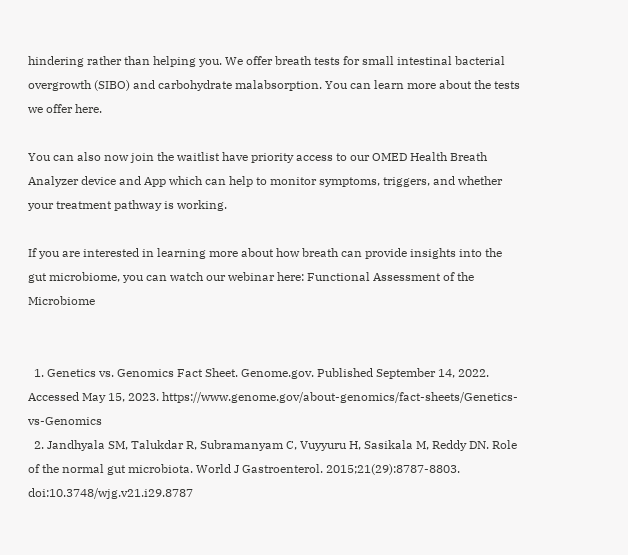hindering rather than helping you. We offer breath tests for small intestinal bacterial overgrowth (SIBO) and carbohydrate malabsorption. You can learn more about the tests we offer here.

You can also now join the waitlist have priority access to our OMED Health Breath Analyzer device and App which can help to monitor symptoms, triggers, and whether your treatment pathway is working.

If you are interested in learning more about how breath can provide insights into the gut microbiome, you can watch our webinar here: Functional Assessment of the Microbiome


  1. Genetics vs. Genomics Fact Sheet. Genome.gov. Published September 14, 2022. Accessed May 15, 2023. https://www.genome.gov/about-genomics/fact-sheets/Genetics-vs-Genomics
  2. Jandhyala SM, Talukdar R, Subramanyam C, Vuyyuru H, Sasikala M, Reddy DN. Role of the normal gut microbiota. World J Gastroenterol. 2015;21(29):8787-8803. doi:10.3748/wjg.v21.i29.8787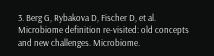3. Berg G, Rybakova D, Fischer D, et al. Microbiome definition re-visited: old concepts and new challenges. Microbiome.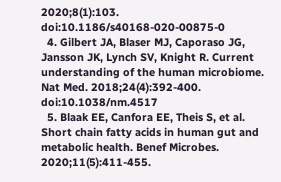2020;8(1):103. doi:10.1186/s40168-020-00875-0
  4. Gilbert JA, Blaser MJ, Caporaso JG, Jansson JK, Lynch SV, Knight R. Current understanding of the human microbiome. Nat Med. 2018;24(4):392-400. doi:10.1038/nm.4517
  5. Blaak EE, Canfora EE, Theis S, et al. Short chain fatty acids in human gut and metabolic health. Benef Microbes. 2020;11(5):411-455.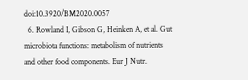doi:10.3920/BM2020.0057
  6. Rowland I, Gibson G, Heinken A, et al. Gut microbiota functions: metabolism of nutrients and other food components. Eur J Nutr.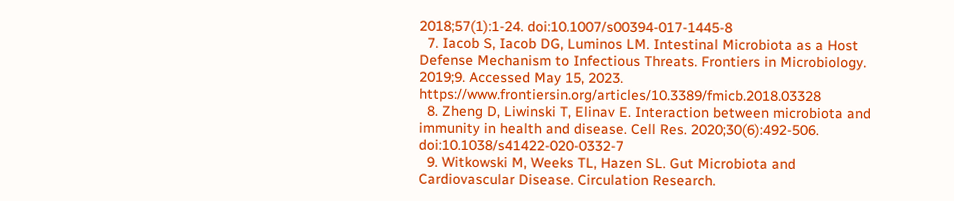2018;57(1):1-24. doi:10.1007/s00394-017-1445-8
  7. Iacob S, Iacob DG, Luminos LM. Intestinal Microbiota as a Host Defense Mechanism to Infectious Threats. Frontiers in Microbiology. 2019;9. Accessed May 15, 2023. https://www.frontiersin.org/articles/10.3389/fmicb.2018.03328
  8. Zheng D, Liwinski T, Elinav E. Interaction between microbiota and immunity in health and disease. Cell Res. 2020;30(6):492-506. doi:10.1038/s41422-020-0332-7
  9. Witkowski M, Weeks TL, Hazen SL. Gut Microbiota and Cardiovascular Disease. Circulation Research.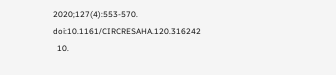2020;127(4):553-570. doi:10.1161/CIRCRESAHA.120.316242
  10.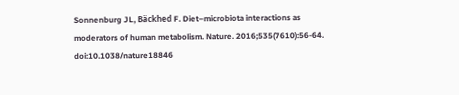Sonnenburg JL, Bäckhed F. Diet–microbiota interactions as moderators of human metabolism. Nature. 2016;535(7610):56-64. doi:10.1038/nature18846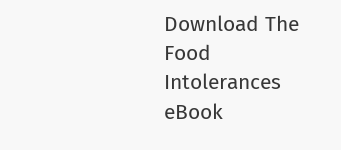Download The Food Intolerances eBook